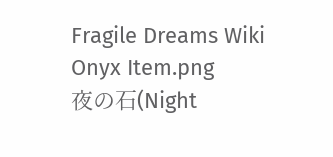Fragile Dreams Wiki
Onyx Item.png
夜の石(Night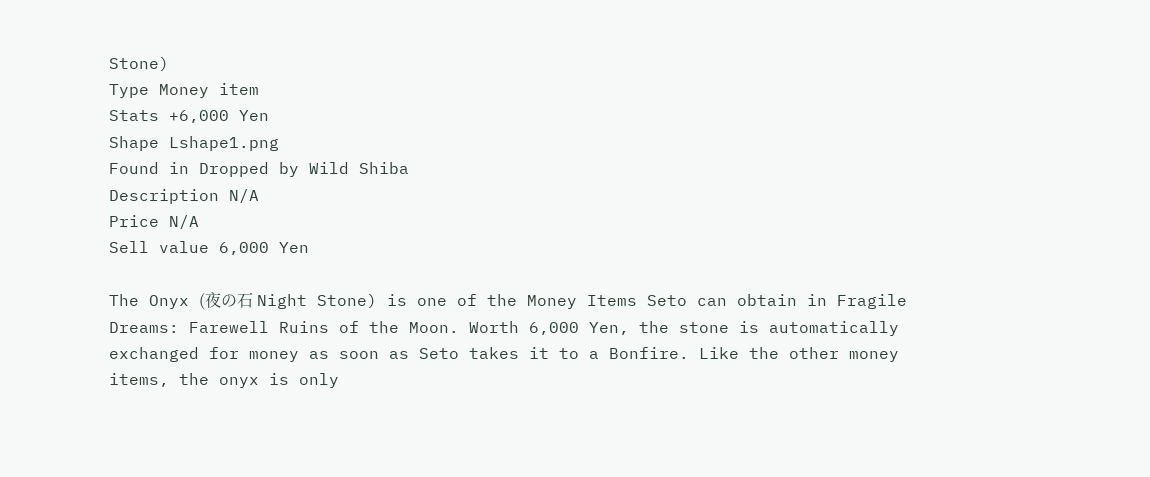Stone)
Type Money item
Stats +6,000 Yen
Shape Lshape1.png
Found in Dropped by Wild Shiba
Description N/A
Price N/A
Sell value 6,000 Yen

The Onyx (夜の石 Night Stone) is one of the Money Items Seto can obtain in Fragile Dreams: Farewell Ruins of the Moon. Worth 6,000 Yen, the stone is automatically exchanged for money as soon as Seto takes it to a Bonfire. Like the other money items, the onyx is only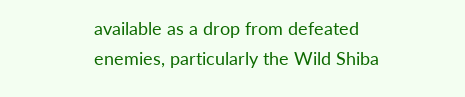available as a drop from defeated enemies, particularly the Wild Shiba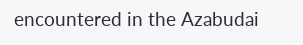encountered in the Azabudai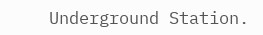Underground Station.